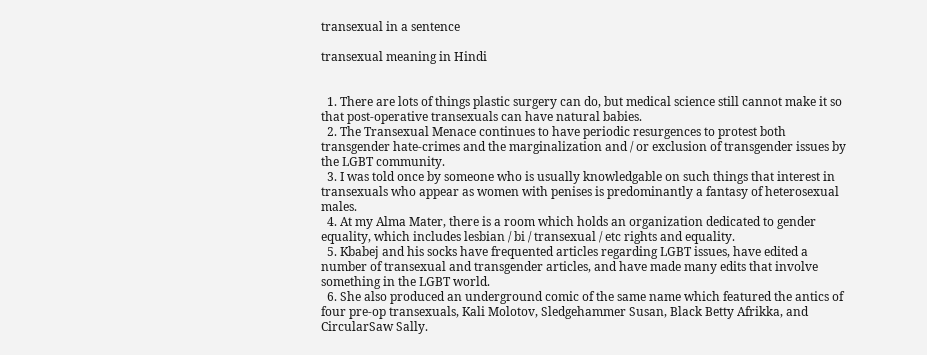transexual in a sentence

transexual meaning in Hindi


  1. There are lots of things plastic surgery can do, but medical science still cannot make it so that post-operative transexuals can have natural babies.
  2. The Transexual Menace continues to have periodic resurgences to protest both transgender hate-crimes and the marginalization and / or exclusion of transgender issues by the LGBT community.
  3. I was told once by someone who is usually knowledgable on such things that interest in transexuals who appear as women with penises is predominantly a fantasy of heterosexual males.
  4. At my Alma Mater, there is a room which holds an organization dedicated to gender equality, which includes lesbian / bi / transexual / etc rights and equality.
  5. Kbabej and his socks have frequented articles regarding LGBT issues, have edited a number of transexual and transgender articles, and have made many edits that involve something in the LGBT world.
  6. She also produced an underground comic of the same name which featured the antics of four pre-op transexuals, Kali Molotov, Sledgehammer Susan, Black Betty Afrikka, and CircularSaw Sally.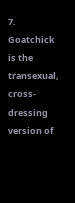7. Goatchick is the transexual, cross-dressing version of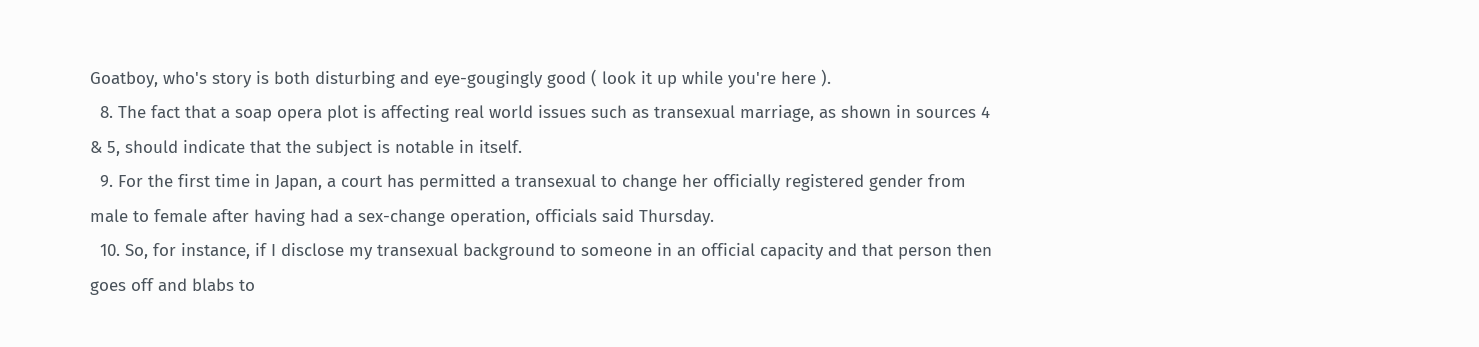Goatboy, who's story is both disturbing and eye-gougingly good ( look it up while you're here ).
  8. The fact that a soap opera plot is affecting real world issues such as transexual marriage, as shown in sources 4 & 5, should indicate that the subject is notable in itself.
  9. For the first time in Japan, a court has permitted a transexual to change her officially registered gender from male to female after having had a sex-change operation, officials said Thursday.
  10. So, for instance, if I disclose my transexual background to someone in an official capacity and that person then goes off and blabs to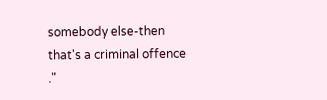somebody else-then that's a criminal offence ."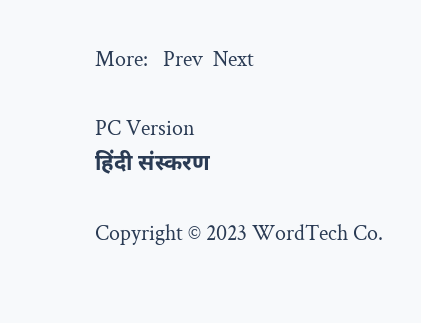More:   Prev  Next

PC Version
हिंदी संस्करण

Copyright © 2023 WordTech Co.